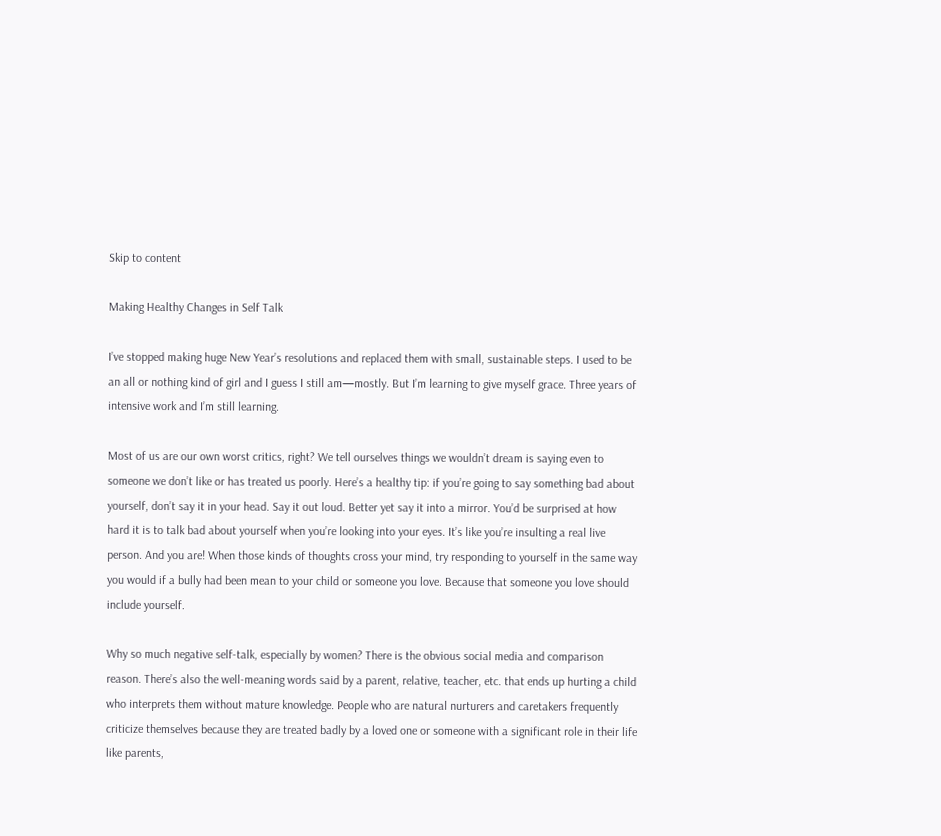Skip to content

Making Healthy Changes in Self Talk

I’ve stopped making huge New Year’s resolutions and replaced them with small, sustainable steps. I used to be an all or nothing kind of girl and I guess I still am—mostly. But I’m learning to give myself grace. Three years of intensive work and I’m still learning.

Most of us are our own worst critics, right? We tell ourselves things we wouldn’t dream is saying even to someone we don’t like or has treated us poorly. Here’s a healthy tip: if you’re going to say something bad about yourself, don’t say it in your head. Say it out loud. Better yet say it into a mirror. You’d be surprised at how hard it is to talk bad about yourself when you’re looking into your eyes. It’s like you’re insulting a real live person. And you are! When those kinds of thoughts cross your mind, try responding to yourself in the same way you would if a bully had been mean to your child or someone you love. Because that someone you love should include yourself.

Why so much negative self-talk, especially by women? There is the obvious social media and comparison reason. There’s also the well-meaning words said by a parent, relative, teacher, etc. that ends up hurting a child who interprets them without mature knowledge. People who are natural nurturers and caretakers frequently criticize themselves because they are treated badly by a loved one or someone with a significant role in their life like parents,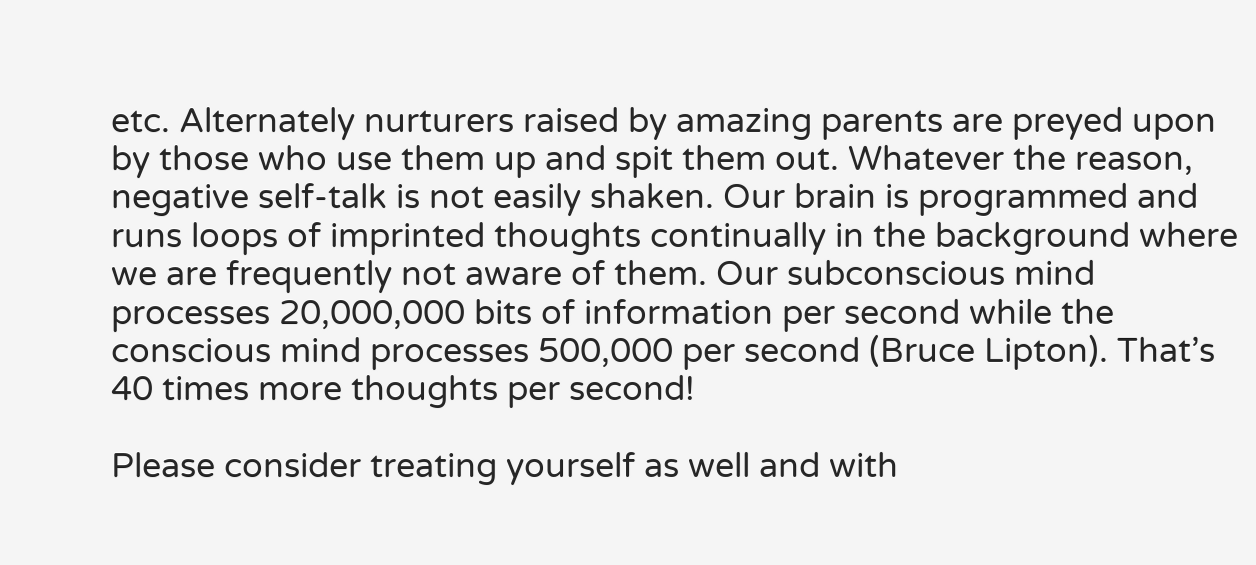etc. Alternately nurturers raised by amazing parents are preyed upon by those who use them up and spit them out. Whatever the reason, negative self-talk is not easily shaken. Our brain is programmed and runs loops of imprinted thoughts continually in the background where we are frequently not aware of them. Our subconscious mind processes 20,000,000 bits of information per second while the conscious mind processes 500,000 per second (Bruce Lipton). That’s 40 times more thoughts per second!

Please consider treating yourself as well and with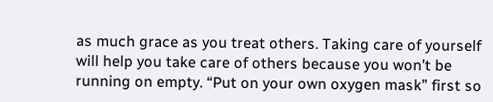as much grace as you treat others. Taking care of yourself will help you take care of others because you won’t be running on empty. “Put on your own oxygen mask” first so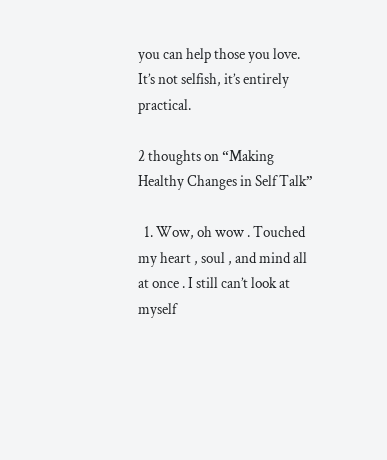you can help those you love. It’s not selfish, it’s entirely practical.

2 thoughts on “Making Healthy Changes in Self Talk”

  1. Wow, oh wow . Touched my heart , soul , and mind all at once . I still can’t look at myself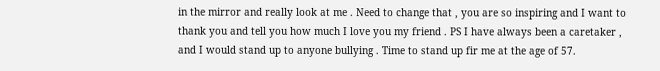in the mirror and really look at me . Need to change that , you are so inspiring and I want to thank you and tell you how much I love you my friend . PS I have always been a caretaker , and I would stand up to anyone bullying . Time to stand up fir me at the age of 57.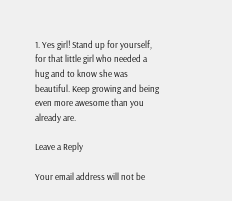1. Yes girl! Stand up for yourself, for that little girl who needed a hug and to know she was beautiful. Keep growing and being even more awesome than you already are.

Leave a Reply

Your email address will not be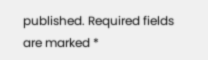published. Required fields are marked *